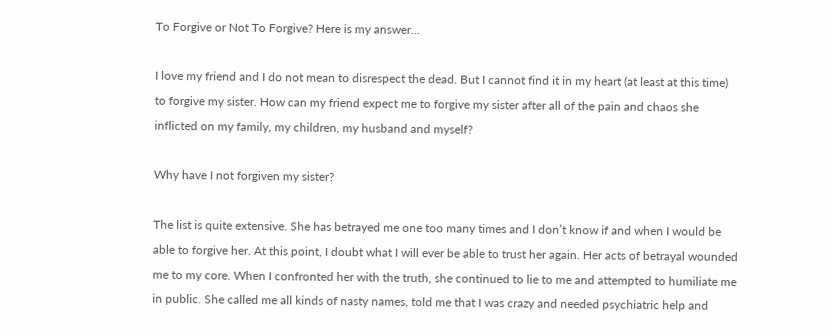To Forgive or Not To Forgive? Here is my answer...

I love my friend and I do not mean to disrespect the dead. But I cannot find it in my heart (at least at this time) to forgive my sister. How can my friend expect me to forgive my sister after all of the pain and chaos she inflicted on my family, my children, my husband and myself?

Why have I not forgiven my sister?

The list is quite extensive. She has betrayed me one too many times and I don’t know if and when I would be able to forgive her. At this point, I doubt what I will ever be able to trust her again. Her acts of betrayal wounded me to my core. When I confronted her with the truth, she continued to lie to me and attempted to humiliate me in public. She called me all kinds of nasty names, told me that I was crazy and needed psychiatric help and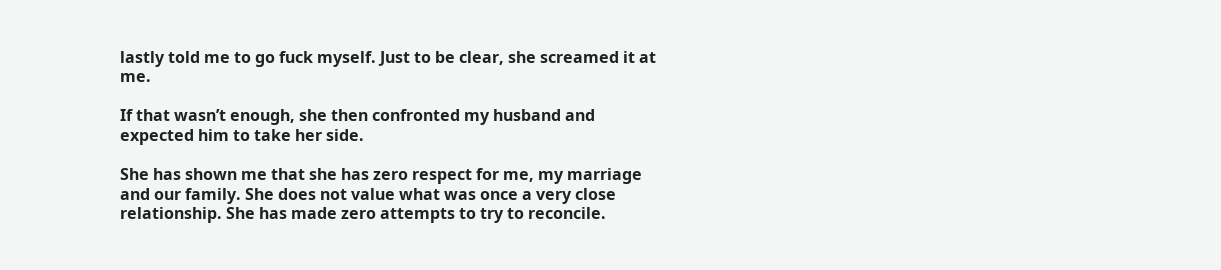lastly told me to go fuck myself. Just to be clear, she screamed it at me.

If that wasn’t enough, she then confronted my husband and expected him to take her side.

She has shown me that she has zero respect for me, my marriage and our family. She does not value what was once a very close relationship. She has made zero attempts to try to reconcile.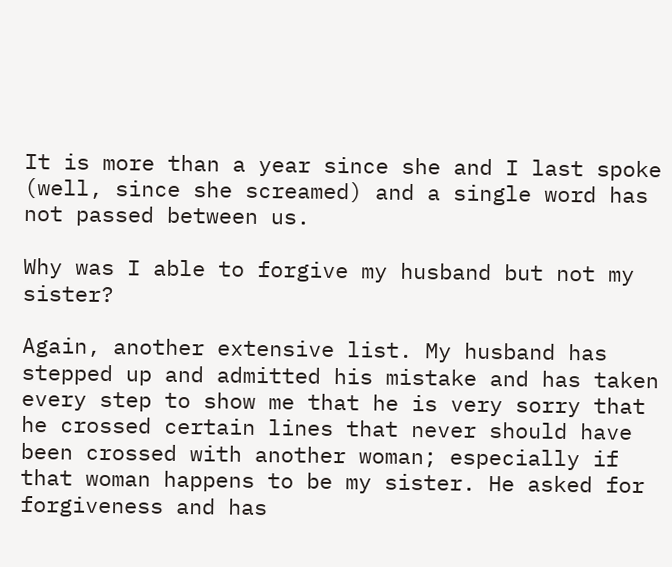It is more than a year since she and I last spoke (well, since she screamed) and a single word has not passed between us.

Why was I able to forgive my husband but not my sister?

Again, another extensive list. My husband has stepped up and admitted his mistake and has taken every step to show me that he is very sorry that he crossed certain lines that never should have been crossed with another woman; especially if that woman happens to be my sister. He asked for forgiveness and has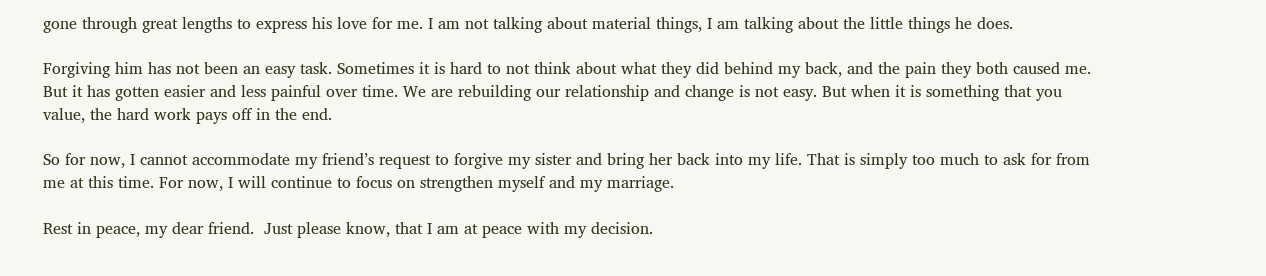gone through great lengths to express his love for me. I am not talking about material things, I am talking about the little things he does.

Forgiving him has not been an easy task. Sometimes it is hard to not think about what they did behind my back, and the pain they both caused me. But it has gotten easier and less painful over time. We are rebuilding our relationship and change is not easy. But when it is something that you value, the hard work pays off in the end.

So for now, I cannot accommodate my friend’s request to forgive my sister and bring her back into my life. That is simply too much to ask for from me at this time. For now, I will continue to focus on strengthen myself and my marriage.

Rest in peace, my dear friend.  Just please know, that I am at peace with my decision.